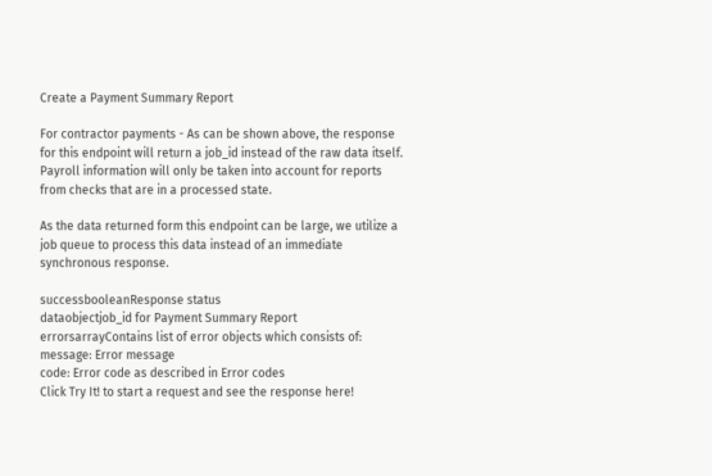Create a Payment Summary Report

For contractor payments - As can be shown above, the response for this endpoint will return a job_id instead of the raw data itself. Payroll information will only be taken into account for reports from checks that are in a processed state.

As the data returned form this endpoint can be large, we utilize a job queue to process this data instead of an immediate synchronous response.

successbooleanResponse status
dataobjectjob_id for Payment Summary Report
errorsarrayContains list of error objects which consists of:
message: Error message
code: Error code as described in Error codes
Click Try It! to start a request and see the response here!